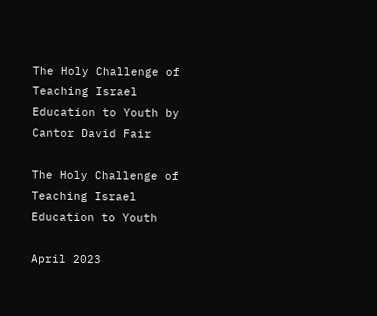The Holy Challenge of Teaching Israel Education to Youth by Cantor David Fair

The Holy Challenge of Teaching Israel Education to Youth

April 2023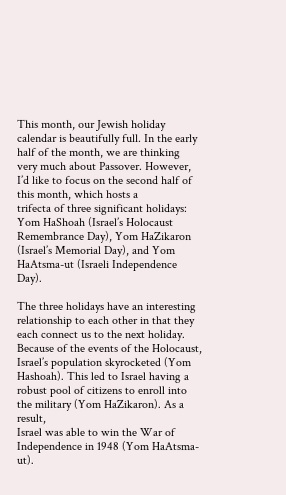This month, our Jewish holiday calendar is beautifully full. In the early half of the month, we are thinking very much about Passover. However, I’d like to focus on the second half of this month, which hosts a
trifecta of three significant holidays: Yom HaShoah (Israel’s Holocaust Remembrance Day), Yom HaZikaron (Israel’s Memorial Day), and Yom HaAtsma-ut (Israeli Independence Day).

The three holidays have an interesting relationship to each other in that they each connect us to the next holiday.  Because of the events of the Holocaust, Israel’s population skyrocketed (Yom Hashoah). This led to Israel having a robust pool of citizens to enroll into the military (Yom HaZikaron). As a result,
Israel was able to win the War of Independence in 1948 (Yom HaAtsma-ut).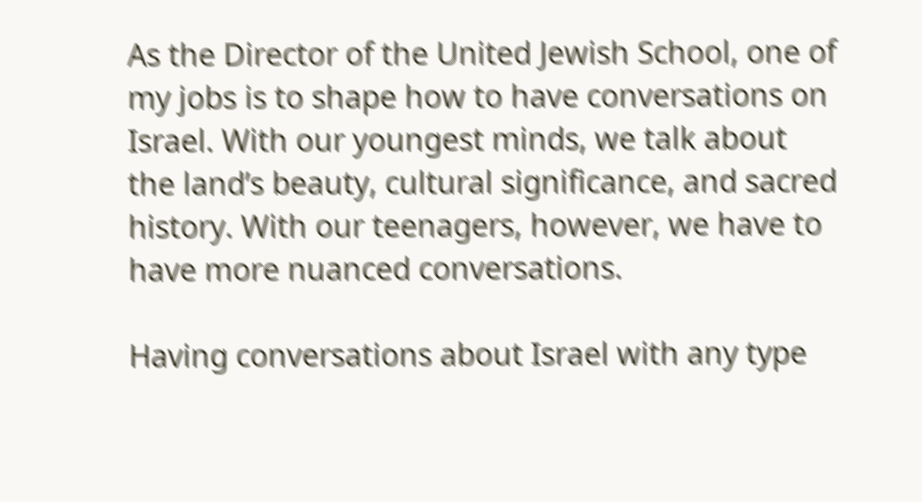As the Director of the United Jewish School, one of my jobs is to shape how to have conversations on Israel. With our youngest minds, we talk about the land’s beauty, cultural significance, and sacred
history. With our teenagers, however, we have to have more nuanced conversations.

Having conversations about Israel with any type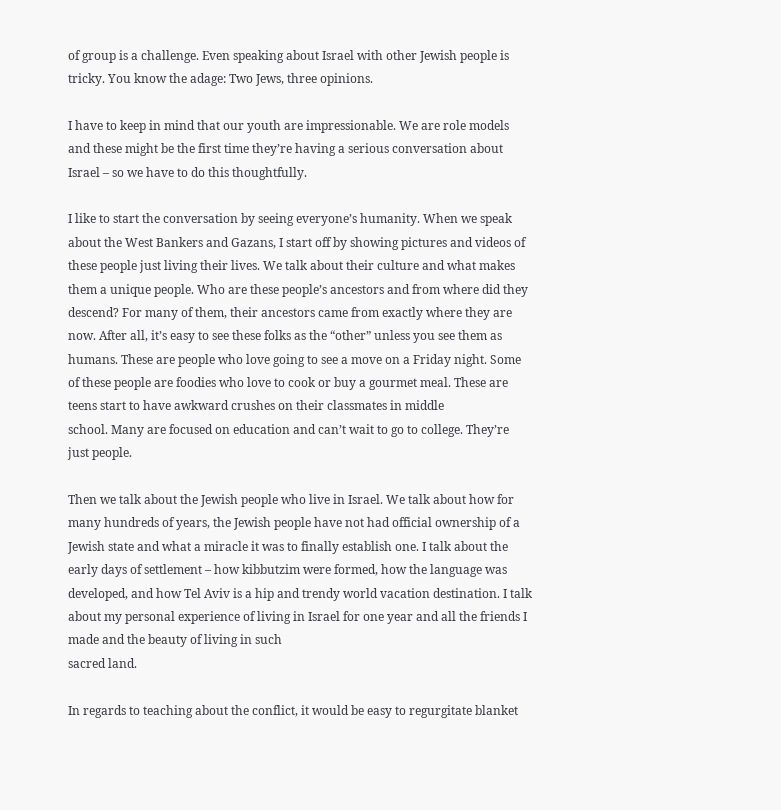of group is a challenge. Even speaking about Israel with other Jewish people is tricky. You know the adage: Two Jews, three opinions.

I have to keep in mind that our youth are impressionable. We are role models and these might be the first time they’re having a serious conversation about Israel – so we have to do this thoughtfully.

I like to start the conversation by seeing everyone’s humanity. When we speak about the West Bankers and Gazans, I start off by showing pictures and videos of these people just living their lives. We talk about their culture and what makes them a unique people. Who are these people’s ancestors and from where did they descend? For many of them, their ancestors came from exactly where they are now. After all, it’s easy to see these folks as the “other” unless you see them as humans. These are people who love going to see a move on a Friday night. Some of these people are foodies who love to cook or buy a gourmet meal. These are teens start to have awkward crushes on their classmates in middle
school. Many are focused on education and can’t wait to go to college. They’re just people.

Then we talk about the Jewish people who live in Israel. We talk about how for many hundreds of years, the Jewish people have not had official ownership of a Jewish state and what a miracle it was to finally establish one. I talk about the early days of settlement – how kibbutzim were formed, how the language was developed, and how Tel Aviv is a hip and trendy world vacation destination. I talk about my personal experience of living in Israel for one year and all the friends I made and the beauty of living in such
sacred land.

In regards to teaching about the conflict, it would be easy to regurgitate blanket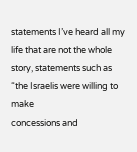statements I’ve heard all my life that are not the whole story, statements such as “the Israelis were willing to make
concessions and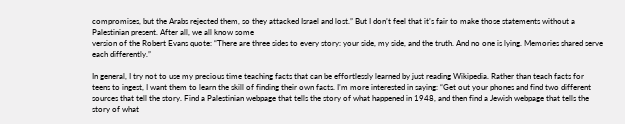compromises, but the Arabs rejected them, so they attacked Israel and lost.” But I don’t feel that it’s fair to make those statements without a Palestinian present. After all, we all know some
version of the Robert Evans quote: “There are three sides to every story: your side, my side, and the truth. And no one is lying. Memories shared serve each differently.”

In general, I try not to use my precious time teaching facts that can be effortlessly learned by just reading Wikipedia. Rather than teach facts for teens to ingest, I want them to learn the skill of finding their own facts. I’m more interested in saying: “Get out your phones and find two different sources that tell the story. Find a Palestinian webpage that tells the story of what happened in 1948, and then find a Jewish webpage that tells the story of what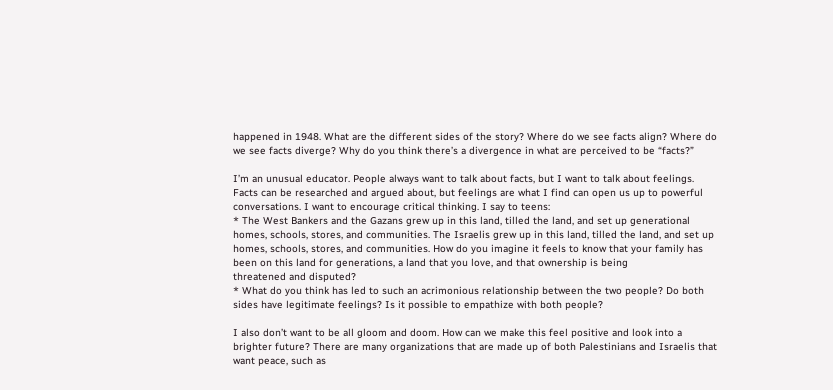happened in 1948. What are the different sides of the story? Where do we see facts align? Where do we see facts diverge? Why do you think there’s a divergence in what are perceived to be “facts?”

I’m an unusual educator. People always want to talk about facts, but I want to talk about feelings. Facts can be researched and argued about, but feelings are what I find can open us up to powerful
conversations. I want to encourage critical thinking. I say to teens:
* The West Bankers and the Gazans grew up in this land, tilled the land, and set up generational homes, schools, stores, and communities. The Israelis grew up in this land, tilled the land, and set up homes, schools, stores, and communities. How do you imagine it feels to know that your family has been on this land for generations, a land that you love, and that ownership is being
threatened and disputed?
* What do you think has led to such an acrimonious relationship between the two people? Do both sides have legitimate feelings? Is it possible to empathize with both people?

I also don’t want to be all gloom and doom. How can we make this feel positive and look into a brighter future? There are many organizations that are made up of both Palestinians and Israelis that want peace, such as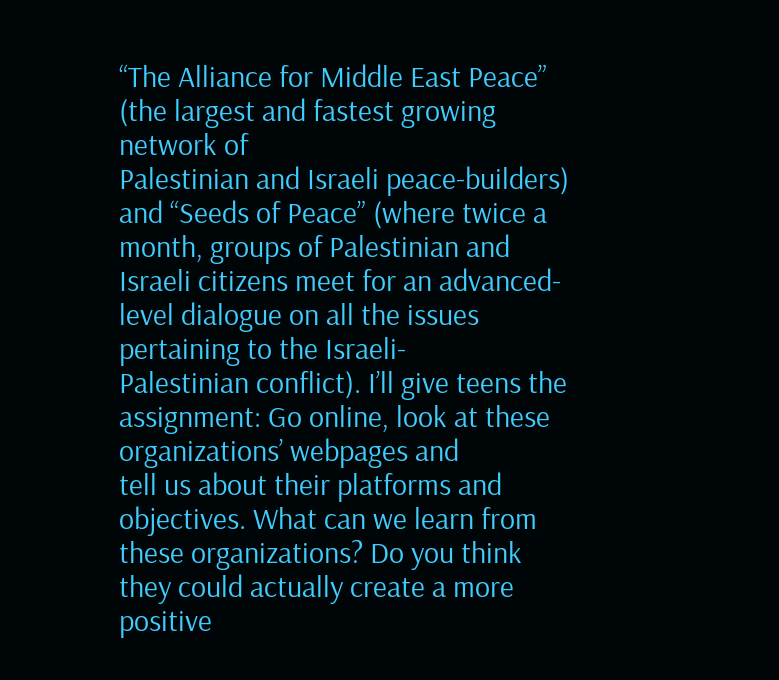“The Alliance for Middle East Peace” (the largest and fastest growing network of
Palestinian and Israeli peace-builders) and “Seeds of Peace” (where twice a month, groups of Palestinian and Israeli citizens meet for an advanced-level dialogue on all the issues pertaining to the Israeli-
Palestinian conflict). I’ll give teens the assignment: Go online, look at these organizations’ webpages and
tell us about their platforms and objectives. What can we learn from these organizations? Do you think
they could actually create a more positive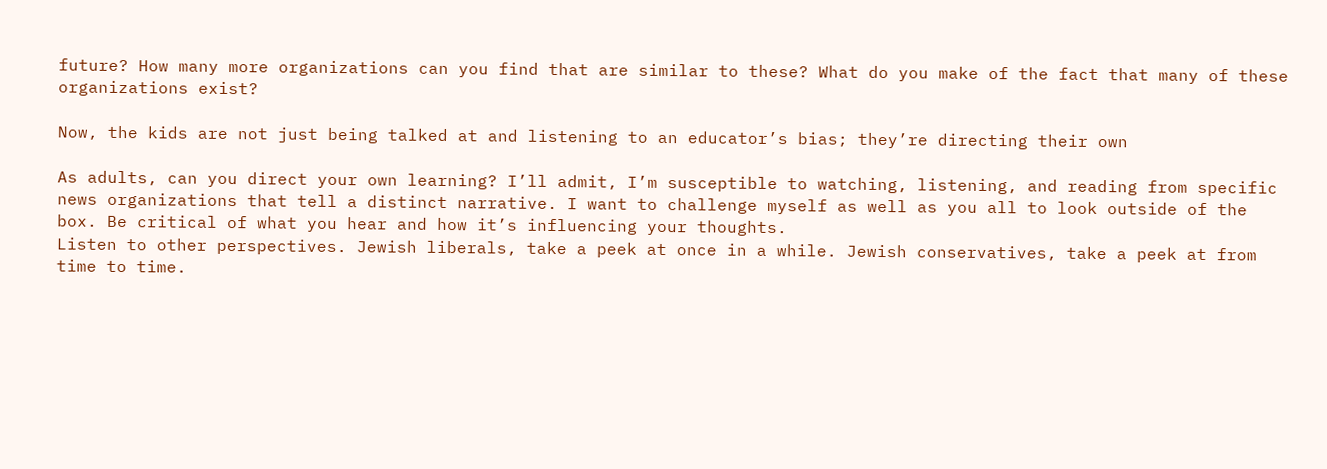future? How many more organizations can you find that are similar to these? What do you make of the fact that many of these organizations exist?

Now, the kids are not just being talked at and listening to an educator’s bias; they’re directing their own

As adults, can you direct your own learning? I’ll admit, I’m susceptible to watching, listening, and reading from specific news organizations that tell a distinct narrative. I want to challenge myself as well as you all to look outside of the box. Be critical of what you hear and how it’s influencing your thoughts.
Listen to other perspectives. Jewish liberals, take a peek at once in a while. Jewish conservatives, take a peek at from time to time.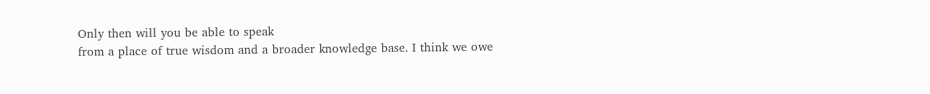Only then will you be able to speak
from a place of true wisdom and a broader knowledge base. I think we owe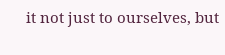it not just to ourselves, but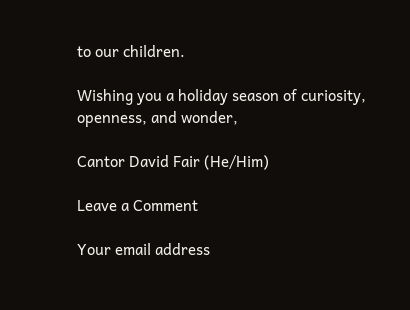to our children.

Wishing you a holiday season of curiosity, openness, and wonder,

Cantor David Fair (He/Him)

Leave a Comment

Your email address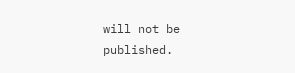will not be published.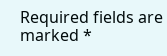Required fields are marked *